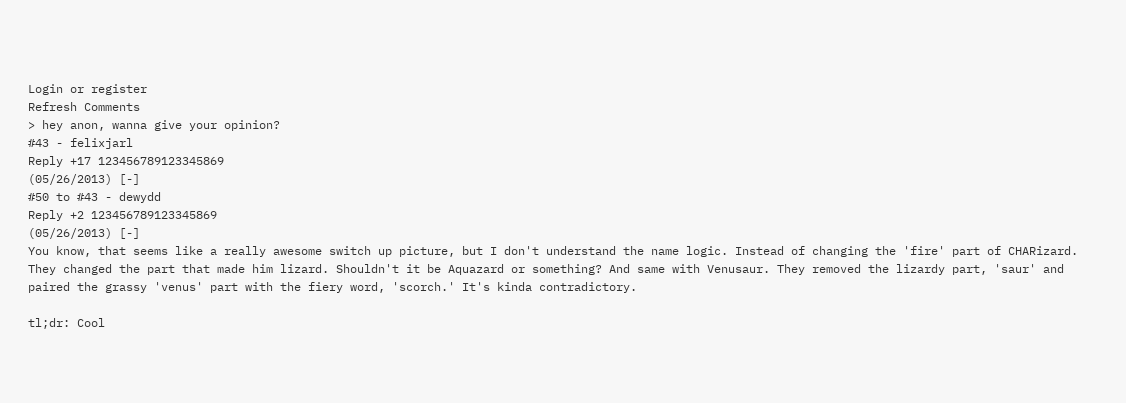Login or register
Refresh Comments
> hey anon, wanna give your opinion?
#43 - felixjarl
Reply +17 123456789123345869
(05/26/2013) [-]
#50 to #43 - dewydd
Reply +2 123456789123345869
(05/26/2013) [-]
You know, that seems like a really awesome switch up picture, but I don't understand the name logic. Instead of changing the 'fire' part of CHARizard. They changed the part that made him lizard. Shouldn't it be Aquazard or something? And same with Venusaur. They removed the lizardy part, 'saur' and paired the grassy 'venus' part with the fiery word, 'scorch.' It's kinda contradictory.

tl;dr: Cool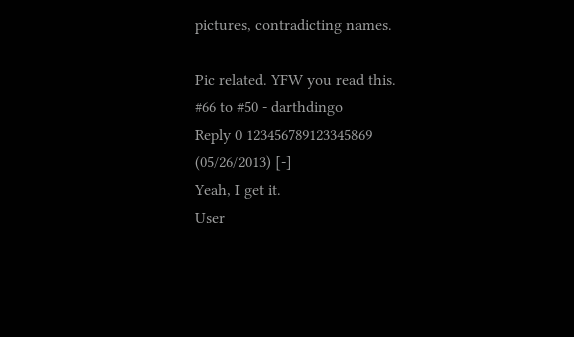pictures, contradicting names.

Pic related. YFW you read this.
#66 to #50 - darthdingo
Reply 0 123456789123345869
(05/26/2013) [-]
Yeah, I get it.
User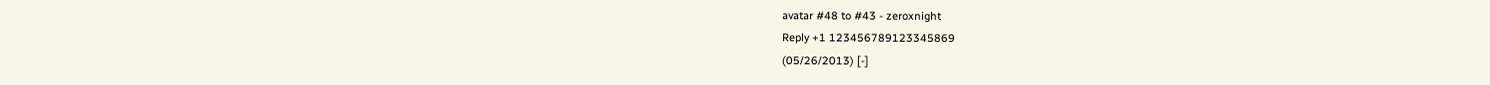avatar #48 to #43 - zeroxnight
Reply +1 123456789123345869
(05/26/2013) [-]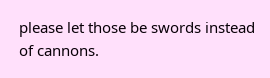please let those be swords instead of cannons.